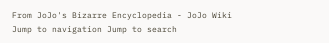From JoJo's Bizarre Encyclopedia - JoJo Wiki
Jump to navigation Jump to search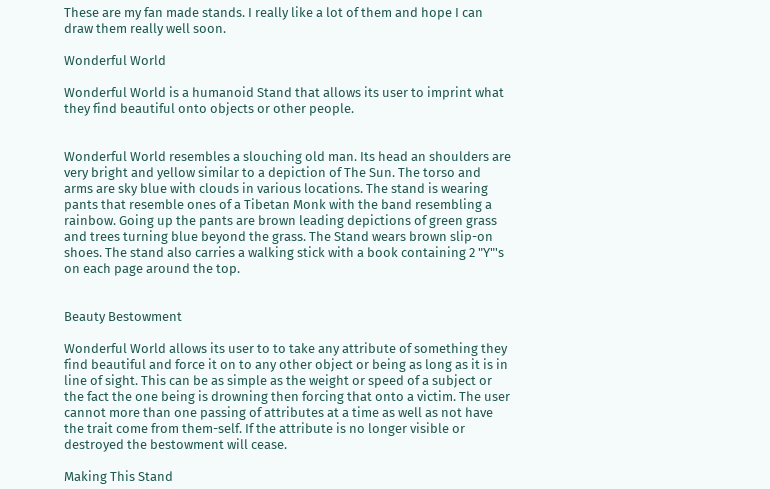These are my fan made stands. I really like a lot of them and hope I can draw them really well soon.

Wonderful World

Wonderful World is a humanoid Stand that allows its user to imprint what they find beautiful onto objects or other people.


Wonderful World resembles a slouching old man. Its head an shoulders are very bright and yellow similar to a depiction of The Sun. The torso and arms are sky blue with clouds in various locations. The stand is wearing pants that resemble ones of a Tibetan Monk with the band resembling a rainbow. Going up the pants are brown leading depictions of green grass and trees turning blue beyond the grass. The Stand wears brown slip-on shoes. The stand also carries a walking stick with a book containing 2 "Y"'s on each page around the top.


Beauty Bestowment

Wonderful World allows its user to to take any attribute of something they find beautiful and force it on to any other object or being as long as it is in line of sight. This can be as simple as the weight or speed of a subject or the fact the one being is drowning then forcing that onto a victim. The user cannot more than one passing of attributes at a time as well as not have the trait come from them-self. If the attribute is no longer visible or destroyed the bestowment will cease.

Making This Stand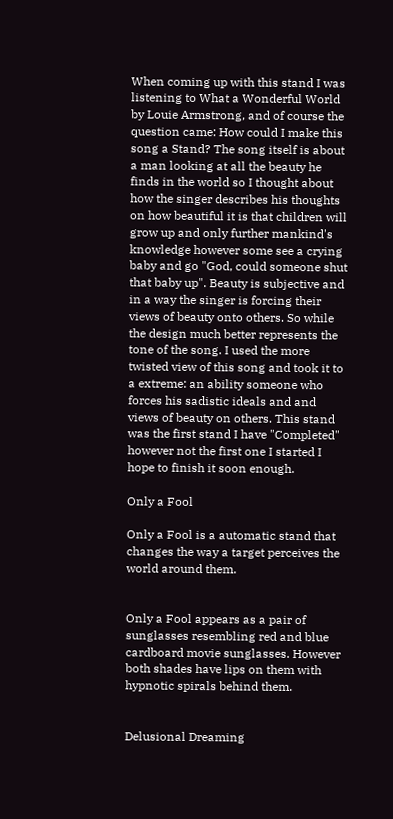When coming up with this stand I was listening to What a Wonderful World by Louie Armstrong, and of course the question came: How could I make this song a Stand? The song itself is about a man looking at all the beauty he finds in the world so I thought about how the singer describes his thoughts on how beautiful it is that children will grow up and only further mankind's knowledge however some see a crying baby and go "God, could someone shut that baby up". Beauty is subjective and in a way the singer is forcing their views of beauty onto others. So while the design much better represents the tone of the song. I used the more twisted view of this song and took it to a extreme: an ability someone who forces his sadistic ideals and and views of beauty on others. This stand was the first stand I have "Completed" however not the first one I started I hope to finish it soon enough.

Only a Fool

Only a Fool is a automatic stand that changes the way a target perceives the world around them.


Only a Fool appears as a pair of sunglasses resembling red and blue cardboard movie sunglasses. However both shades have lips on them with hypnotic spirals behind them.


Delusional Dreaming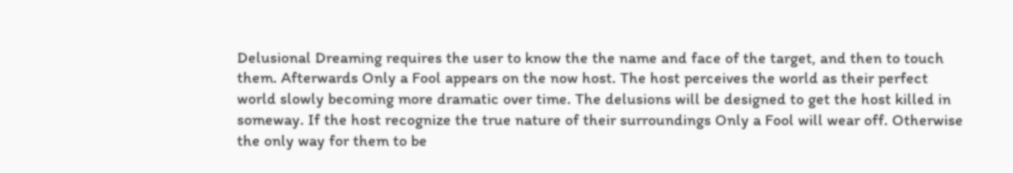Delusional Dreaming requires the user to know the the name and face of the target, and then to touch them. Afterwards Only a Fool appears on the now host. The host perceives the world as their perfect world slowly becoming more dramatic over time. The delusions will be designed to get the host killed in someway. If the host recognize the true nature of their surroundings Only a Fool will wear off. Otherwise the only way for them to be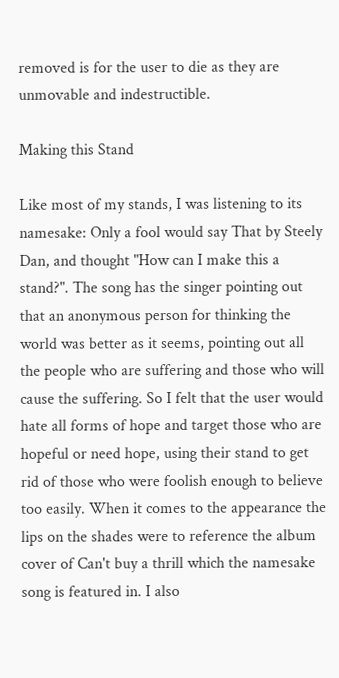removed is for the user to die as they are unmovable and indestructible.

Making this Stand

Like most of my stands, I was listening to its namesake: Only a fool would say That by Steely Dan, and thought "How can I make this a stand?". The song has the singer pointing out that an anonymous person for thinking the world was better as it seems, pointing out all the people who are suffering and those who will cause the suffering. So I felt that the user would hate all forms of hope and target those who are hopeful or need hope, using their stand to get rid of those who were foolish enough to believe too easily. When it comes to the appearance the lips on the shades were to reference the album cover of Can't buy a thrill which the namesake song is featured in. I also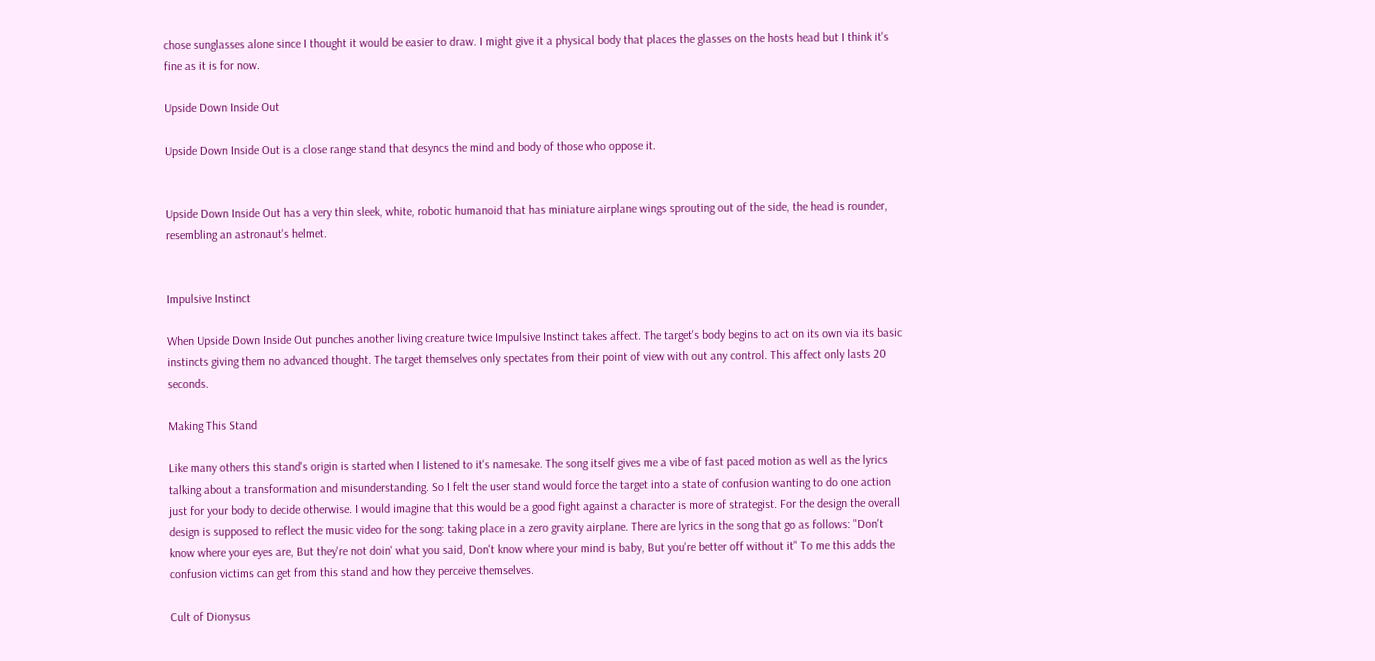chose sunglasses alone since I thought it would be easier to draw. I might give it a physical body that places the glasses on the hosts head but I think it's fine as it is for now.

Upside Down Inside Out

Upside Down Inside Out is a close range stand that desyncs the mind and body of those who oppose it.


Upside Down Inside Out has a very thin sleek, white, robotic humanoid that has miniature airplane wings sprouting out of the side, the head is rounder, resembling an astronaut's helmet.


Impulsive Instinct

When Upside Down Inside Out punches another living creature twice Impulsive Instinct takes affect. The target's body begins to act on its own via its basic instincts giving them no advanced thought. The target themselves only spectates from their point of view with out any control. This affect only lasts 20 seconds.

Making This Stand

Like many others this stand's origin is started when I listened to it's namesake. The song itself gives me a vibe of fast paced motion as well as the lyrics talking about a transformation and misunderstanding. So I felt the user stand would force the target into a state of confusion wanting to do one action just for your body to decide otherwise. I would imagine that this would be a good fight against a character is more of strategist. For the design the overall design is supposed to reflect the music video for the song: taking place in a zero gravity airplane. There are lyrics in the song that go as follows: "Don't know where your eyes are, But they're not doin' what you said, Don't know where your mind is baby, But you're better off without it" To me this adds the confusion victims can get from this stand and how they perceive themselves.

Cult of Dionysus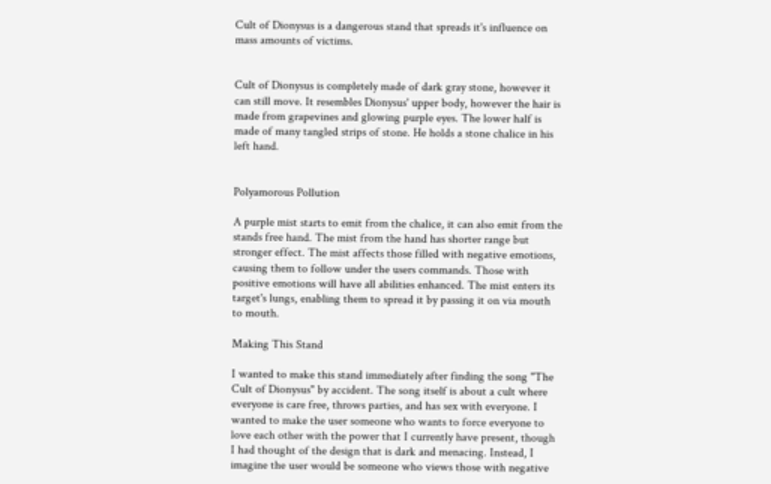Cult of Dionysus is a dangerous stand that spreads it's influence on mass amounts of victims.


Cult of Dionysus is completely made of dark gray stone, however it can still move. It resembles Dionysus' upper body, however the hair is made from grapevines and glowing purple eyes. The lower half is made of many tangled strips of stone. He holds a stone chalice in his left hand.


Polyamorous Pollution

A purple mist starts to emit from the chalice, it can also emit from the stands free hand. The mist from the hand has shorter range but stronger effect. The mist affects those filled with negative emotions, causing them to follow under the users commands. Those with positive emotions will have all abilities enhanced. The mist enters its target's lungs, enabling them to spread it by passing it on via mouth to mouth.

Making This Stand

I wanted to make this stand immediately after finding the song "The Cult of Dionysus" by accident. The song itself is about a cult where everyone is care free, throws parties, and has sex with everyone. I wanted to make the user someone who wants to force everyone to love each other with the power that I currently have present, though I had thought of the design that is dark and menacing. Instead, I imagine the user would be someone who views those with negative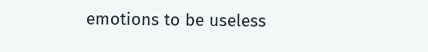emotions to be useless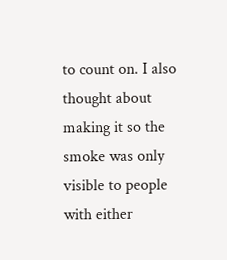to count on. I also thought about making it so the smoke was only visible to people with either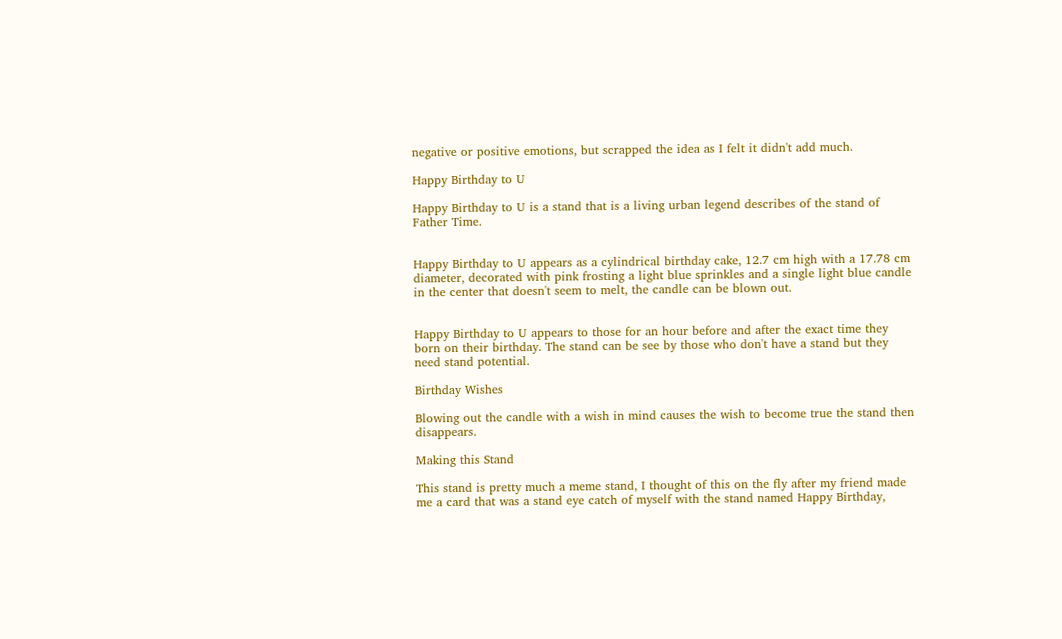negative or positive emotions, but scrapped the idea as I felt it didn't add much.

Happy Birthday to U

Happy Birthday to U is a stand that is a living urban legend describes of the stand of Father Time.


Happy Birthday to U appears as a cylindrical birthday cake, 12.7 cm high with a 17.78 cm diameter, decorated with pink frosting a light blue sprinkles and a single light blue candle in the center that doesn't seem to melt, the candle can be blown out.


Happy Birthday to U appears to those for an hour before and after the exact time they born on their birthday. The stand can be see by those who don't have a stand but they need stand potential.

Birthday Wishes

Blowing out the candle with a wish in mind causes the wish to become true the stand then disappears.

Making this Stand

This stand is pretty much a meme stand, I thought of this on the fly after my friend made me a card that was a stand eye catch of myself with the stand named Happy Birthday,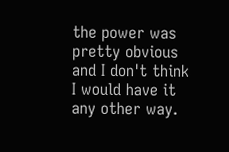the power was pretty obvious and I don't think I would have it any other way.